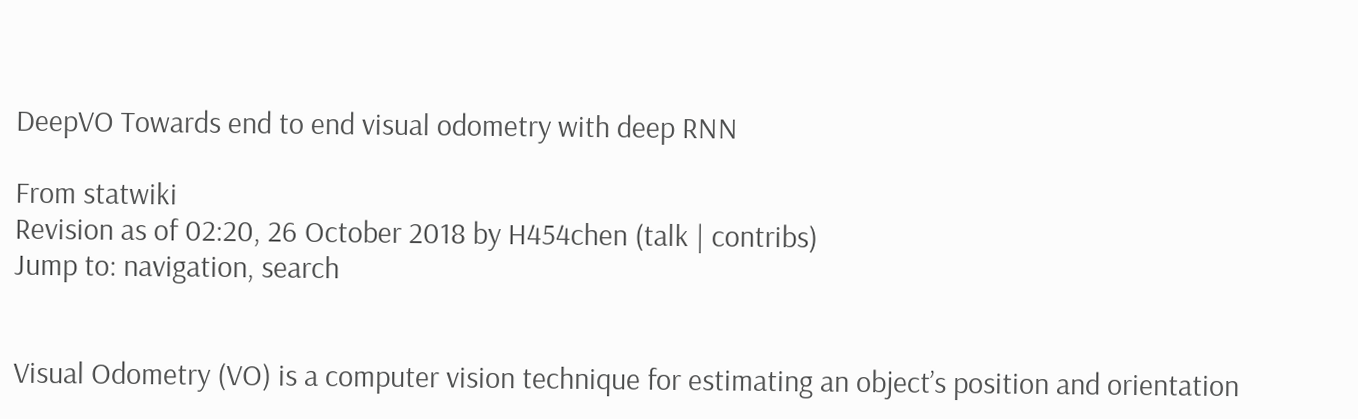DeepVO Towards end to end visual odometry with deep RNN

From statwiki
Revision as of 02:20, 26 October 2018 by H454chen (talk | contribs)
Jump to: navigation, search


Visual Odometry (VO) is a computer vision technique for estimating an object’s position and orientation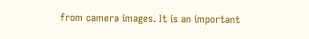from camera images. It is an important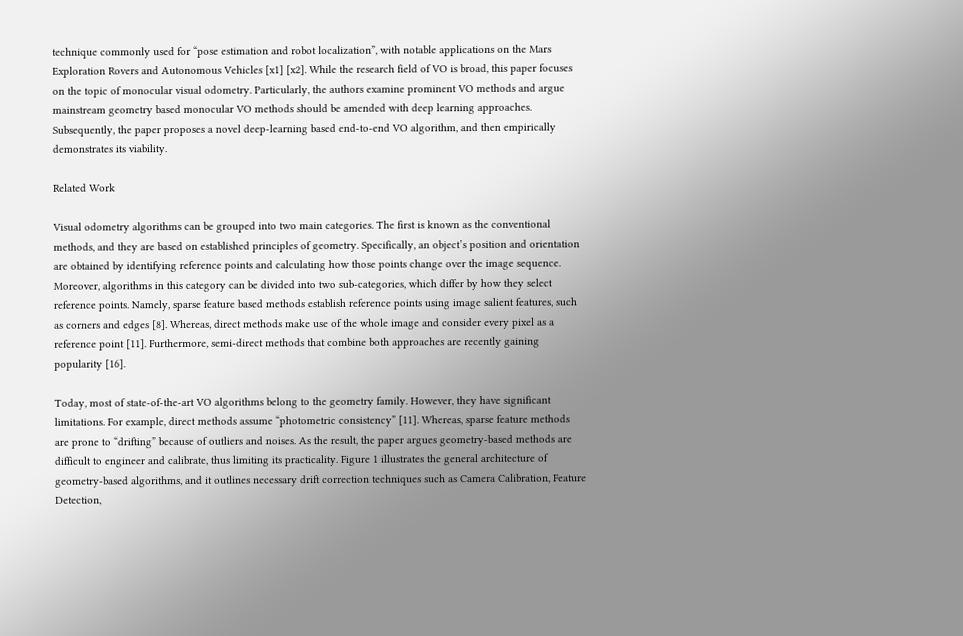technique commonly used for “pose estimation and robot localization”, with notable applications on the Mars Exploration Rovers and Autonomous Vehicles [x1] [x2]. While the research field of VO is broad, this paper focuses on the topic of monocular visual odometry. Particularly, the authors examine prominent VO methods and argue mainstream geometry based monocular VO methods should be amended with deep learning approaches. Subsequently, the paper proposes a novel deep-learning based end-to-end VO algorithm, and then empirically demonstrates its viability.

Related Work

Visual odometry algorithms can be grouped into two main categories. The first is known as the conventional methods, and they are based on established principles of geometry. Specifically, an object’s position and orientation are obtained by identifying reference points and calculating how those points change over the image sequence. Moreover, algorithms in this category can be divided into two sub-categories, which differ by how they select reference points. Namely, sparse feature based methods establish reference points using image salient features, such as corners and edges [8]. Whereas, direct methods make use of the whole image and consider every pixel as a reference point [11]. Furthermore, semi-direct methods that combine both approaches are recently gaining popularity [16].

Today, most of state-of-the-art VO algorithms belong to the geometry family. However, they have significant limitations. For example, direct methods assume “photometric consistency” [11]. Whereas, sparse feature methods are prone to “drifting” because of outliers and noises. As the result, the paper argues geometry-based methods are difficult to engineer and calibrate, thus limiting its practicality. Figure 1 illustrates the general architecture of geometry-based algorithms, and it outlines necessary drift correction techniques such as Camera Calibration, Feature Detection,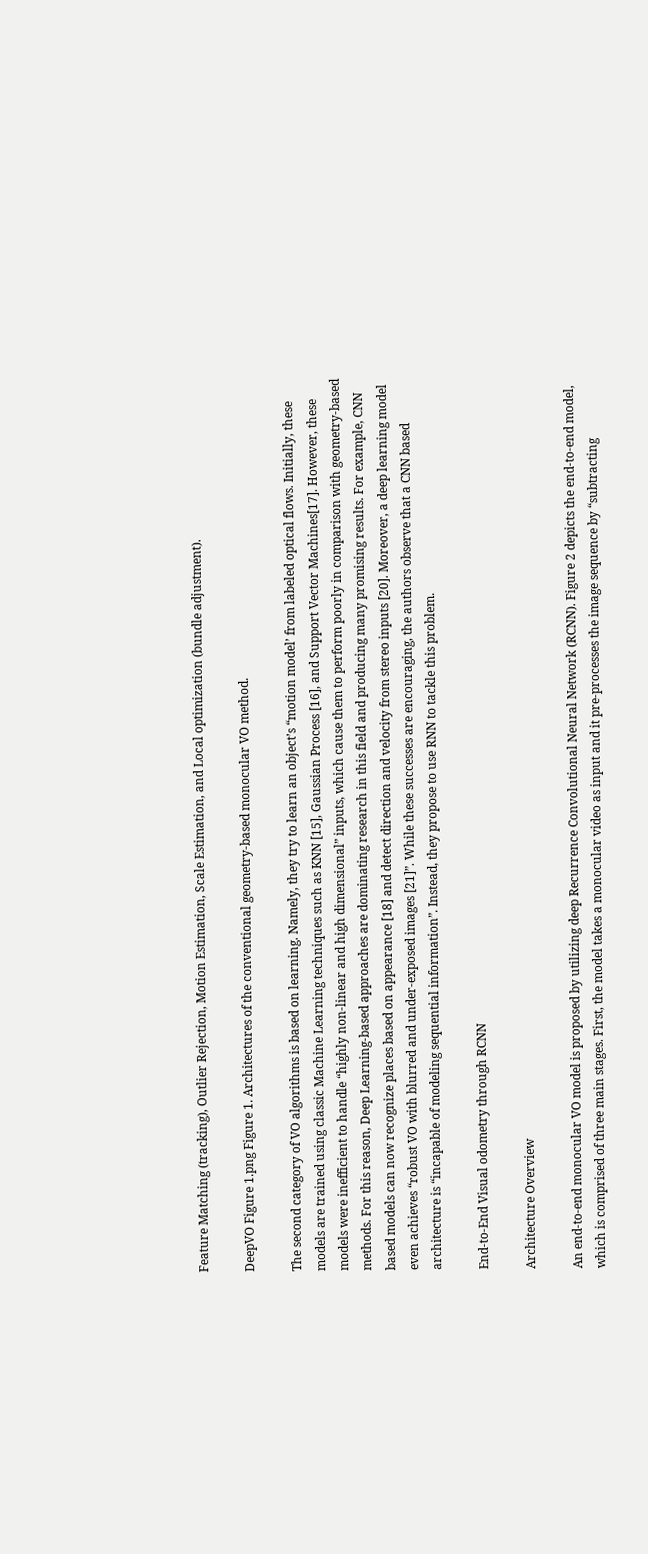Feature Matching (tracking), Outlier Rejection, Motion Estimation, Scale Estimation, and Local optimization (bundle adjustment).

DeepVO Figure 1.png Figure 1. Architectures of the conventional geometry-based monocular VO method.

The second category of VO algorithms is based on learning. Namely, they try to learn an object’s “motion model’ from labeled optical flows. Initially, these models are trained using classic Machine Learning techniques such as KNN [15], Gaussian Process [16], and Support Vector Machines[17]. However, these models were inefficient to handle “highly non-linear and high dimensional” inputs, which cause them to perform poorly in comparison with geometry-based methods. For this reason, Deep Learning-based approaches are dominating research in this field and producing many promising results. For example, CNN based models can now recognize places based on appearance [18] and detect direction and velocity from stereo inputs [20]. Moreover, a deep learning model even achieves “robust VO with blurred and under-exposed images [21]”. While these successes are encouraging, the authors observe that a CNN based architecture is “incapable of modeling sequential information”. Instead, they propose to use RNN to tackle this problem.

End-to-End Visual odometry through RCNN

Architecture Overview

An end-to-end monocular VO model is proposed by utilizing deep Recurrence Convolutional Neural Network (RCNN). Figure 2 depicts the end-to-end model, which is comprised of three main stages. First, the model takes a monocular video as input and it pre-processes the image sequence by “subtracting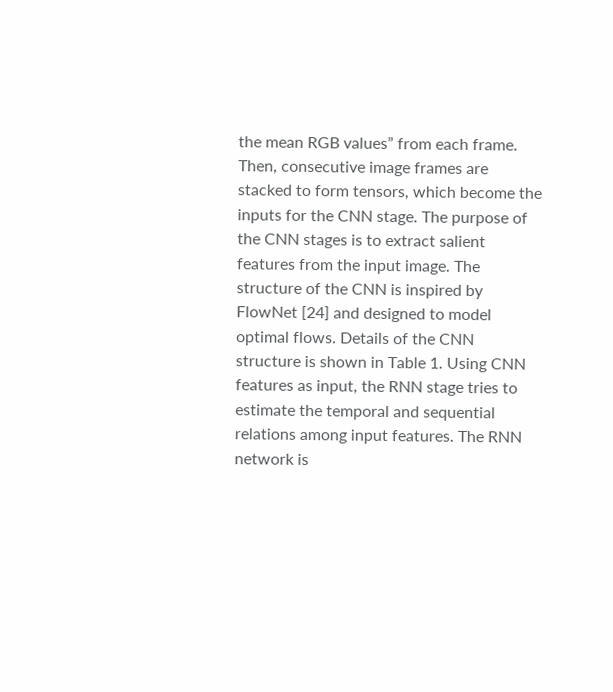the mean RGB values” from each frame. Then, consecutive image frames are stacked to form tensors, which become the inputs for the CNN stage. The purpose of the CNN stages is to extract salient features from the input image. The structure of the CNN is inspired by FlowNet [24] and designed to model optimal flows. Details of the CNN structure is shown in Table 1. Using CNN features as input, the RNN stage tries to estimate the temporal and sequential relations among input features. The RNN network is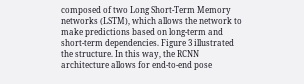composed of two Long Short-Term Memory networks (LSTM), which allows the network to make predictions based on long-term and short-term dependencies. Figure 3 illustrated the structure. In this way, the RCNN architecture allows for end-to-end pose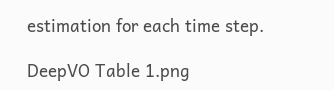estimation for each time step.

DeepVO Table 1.png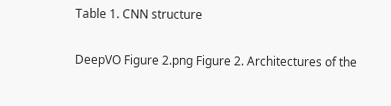Table 1. CNN structure

DeepVO Figure 2.png Figure 2. Architectures of the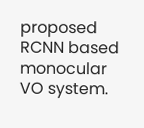proposed RCNN based monocular VO system.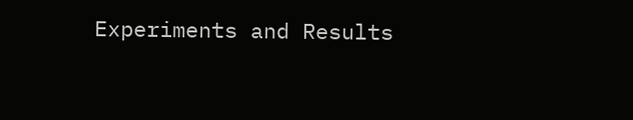Experiments and Results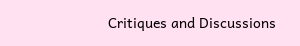Critiques and Discussions